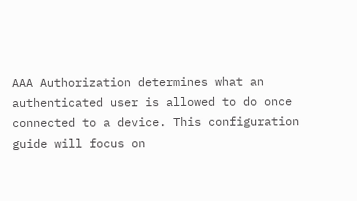AAA Authorization determines what an authenticated user is allowed to do once connected to a device. This configuration guide will focus on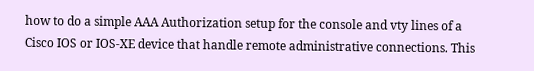how to do a simple AAA Authorization setup for the console and vty lines of a Cisco IOS or IOS-XE device that handle remote administrative connections. This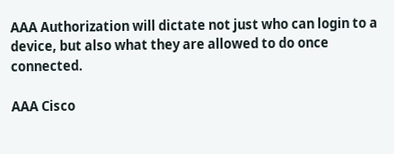AAA Authorization will dictate not just who can login to a device, but also what they are allowed to do once connected.

AAA Cisco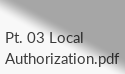Pt. 03 Local Authorization.pdf